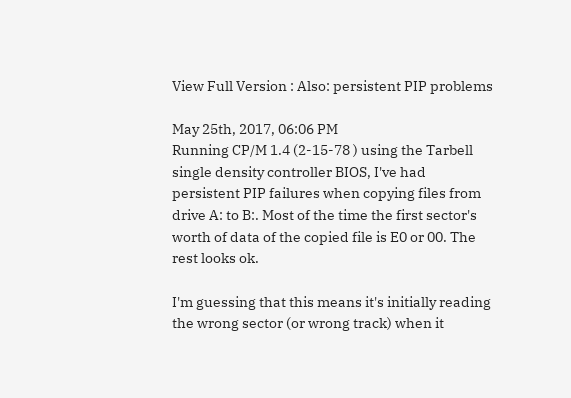View Full Version : Also: persistent PIP problems

May 25th, 2017, 06:06 PM
Running CP/M 1.4 (2-15-78 ) using the Tarbell single density controller BIOS, I've had persistent PIP failures when copying files from drive A: to B:. Most of the time the first sector's worth of data of the copied file is E0 or 00. The rest looks ok.

I'm guessing that this means it's initially reading the wrong sector (or wrong track) when it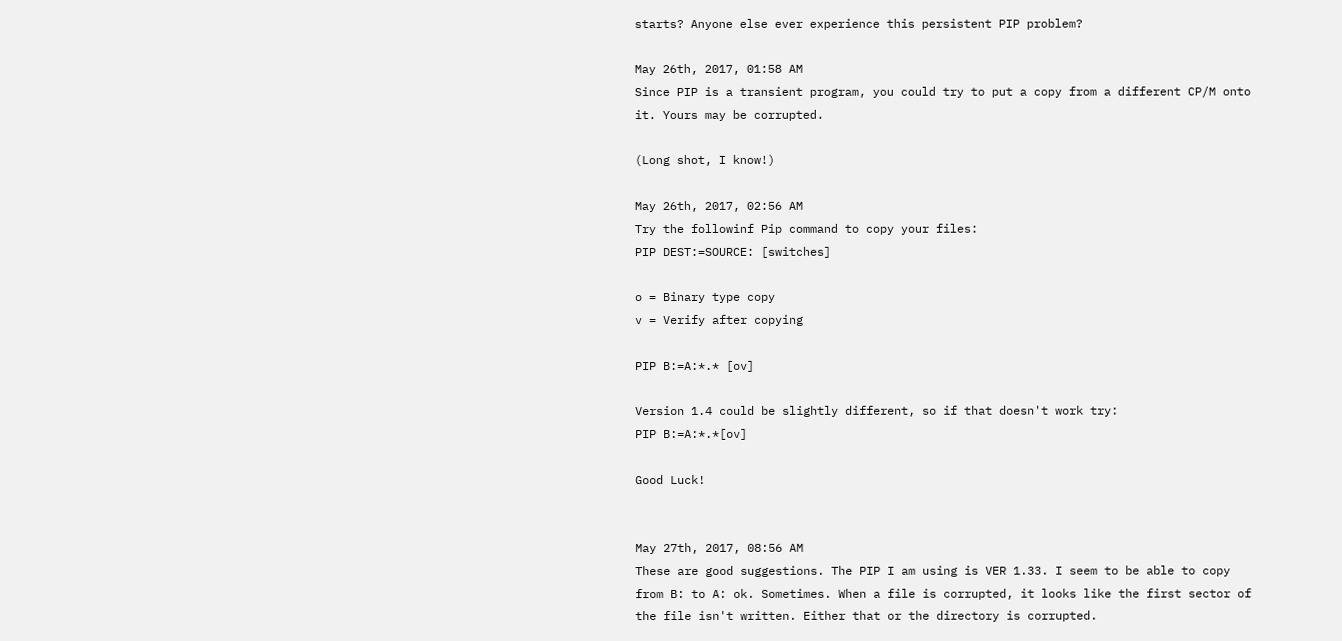starts? Anyone else ever experience this persistent PIP problem?

May 26th, 2017, 01:58 AM
Since PIP is a transient program, you could try to put a copy from a different CP/M onto it. Yours may be corrupted.

(Long shot, I know!)

May 26th, 2017, 02:56 AM
Try the followinf Pip command to copy your files:
PIP DEST:=SOURCE: [switches]

o = Binary type copy
v = Verify after copying

PIP B:=A:*.* [ov]

Version 1.4 could be slightly different, so if that doesn't work try:
PIP B:=A:*.*[ov]

Good Luck!


May 27th, 2017, 08:56 AM
These are good suggestions. The PIP I am using is VER 1.33. I seem to be able to copy from B: to A: ok. Sometimes. When a file is corrupted, it looks like the first sector of the file isn't written. Either that or the directory is corrupted.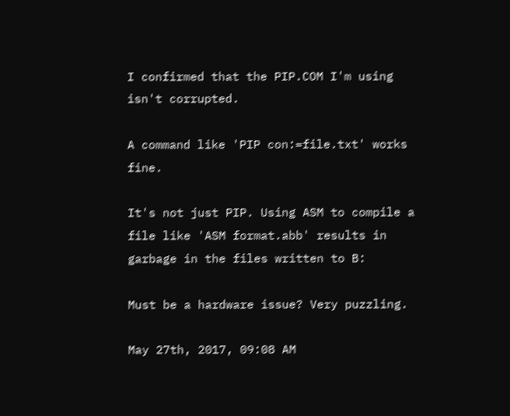I confirmed that the PIP.COM I'm using isn't corrupted.

A command like 'PIP con:=file.txt' works fine.

It's not just PIP. Using ASM to compile a file like 'ASM format.abb' results in garbage in the files written to B:

Must be a hardware issue? Very puzzling.

May 27th, 2017, 09:08 AM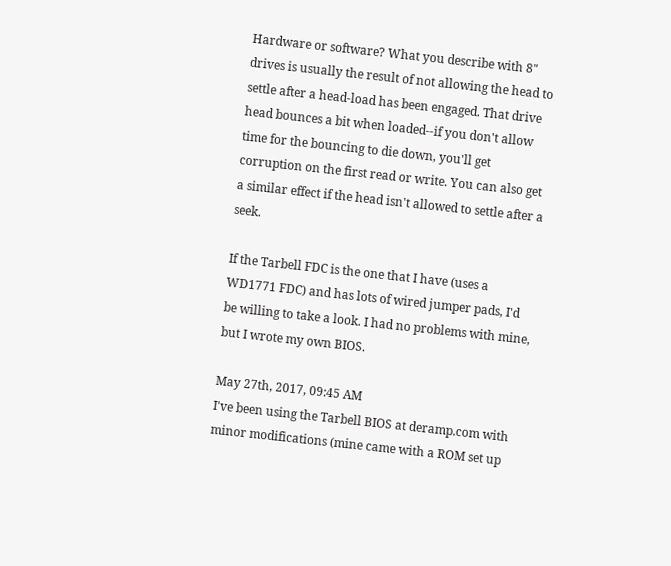Hardware or software? What you describe with 8" drives is usually the result of not allowing the head to settle after a head-load has been engaged. That drive head bounces a bit when loaded--if you don't allow time for the bouncing to die down, you'll get corruption on the first read or write. You can also get a similar effect if the head isn't allowed to settle after a seek.

If the Tarbell FDC is the one that I have (uses a WD1771 FDC) and has lots of wired jumper pads, I'd be willing to take a look. I had no problems with mine, but I wrote my own BIOS.

May 27th, 2017, 09:45 AM
I've been using the Tarbell BIOS at deramp.com with minor modifications (mine came with a ROM set up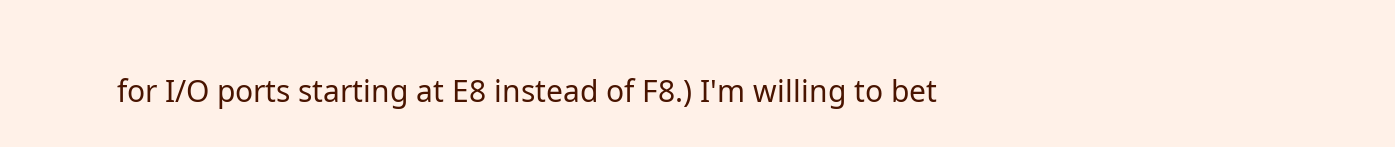for I/O ports starting at E8 instead of F8.) I'm willing to bet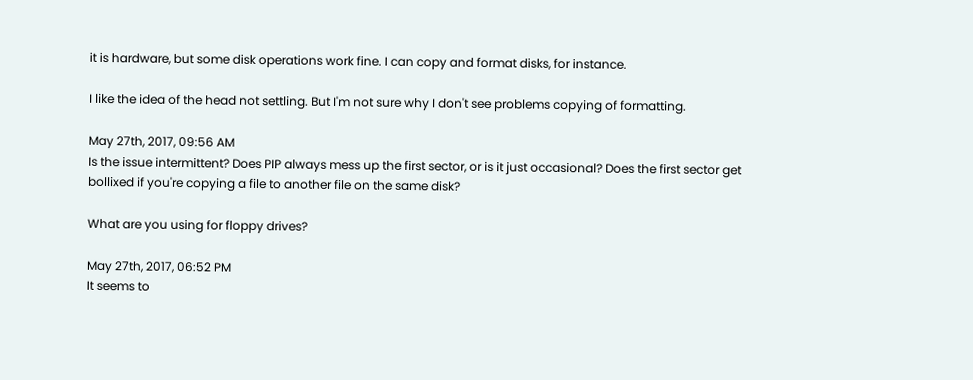it is hardware, but some disk operations work fine. I can copy and format disks, for instance.

I like the idea of the head not settling. But I'm not sure why I don't see problems copying of formatting.

May 27th, 2017, 09:56 AM
Is the issue intermittent? Does PIP always mess up the first sector, or is it just occasional? Does the first sector get bollixed if you're copying a file to another file on the same disk?

What are you using for floppy drives?

May 27th, 2017, 06:52 PM
It seems to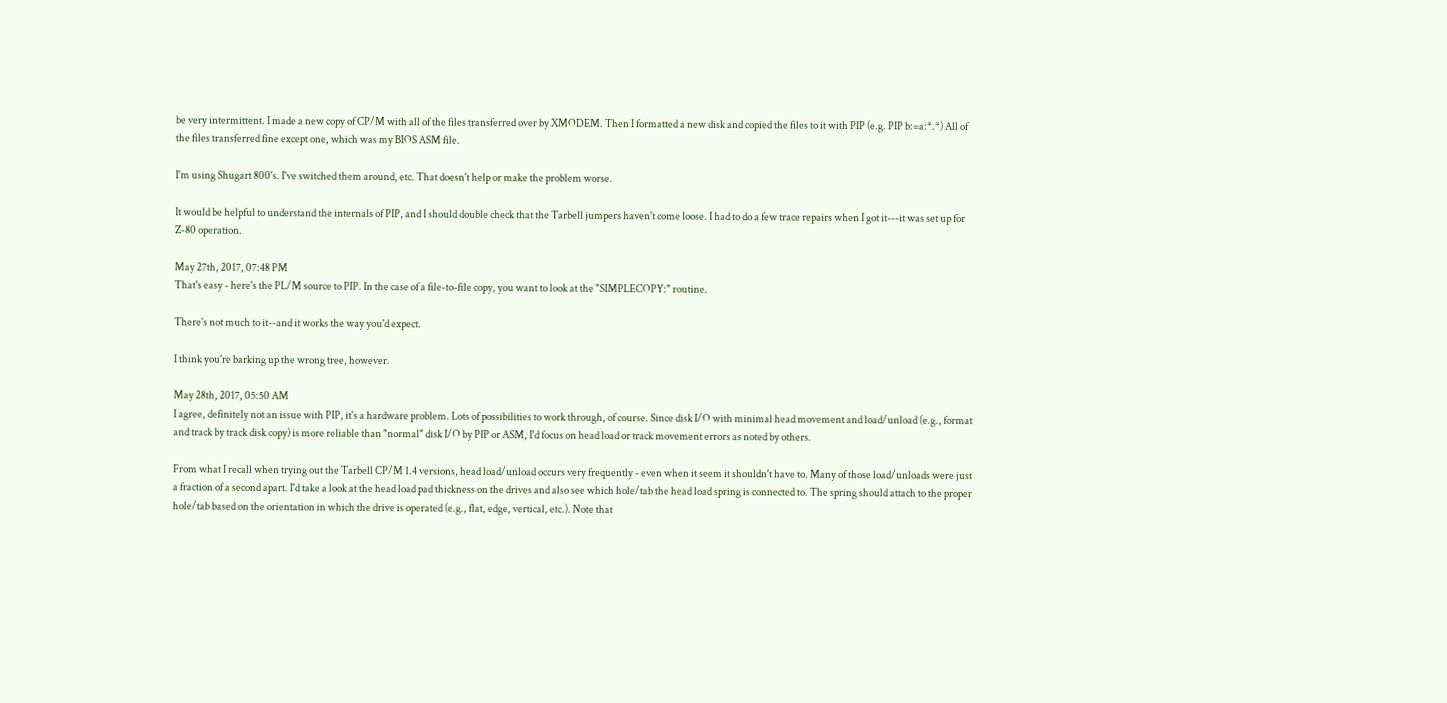be very intermittent. I made a new copy of CP/M with all of the files transferred over by XMODEM. Then I formatted a new disk and copied the files to it with PIP (e.g. PIP b:=a:*.*) All of the files transferred fine except one, which was my BIOS ASM file.

I'm using Shugart 800's. I've switched them around, etc. That doesn't help or make the problem worse.

It would be helpful to understand the internals of PIP, and I should double check that the Tarbell jumpers haven't come loose. I had to do a few trace repairs when I got it---it was set up for Z-80 operation.

May 27th, 2017, 07:48 PM
That's easy - here's the PL/M source to PIP. In the case of a file-to-file copy, you want to look at the "SIMPLECOPY:" routine.

There's not much to it--and it works the way you'd expect.

I think you're barking up the wrong tree, however.

May 28th, 2017, 05:50 AM
I agree, definitely not an issue with PIP, it's a hardware problem. Lots of possibilities to work through, of course. Since disk I/O with minimal head movement and load/unload (e.g., format and track by track disk copy) is more reliable than "normal" disk I/O by PIP or ASM, I'd focus on head load or track movement errors as noted by others.

From what I recall when trying out the Tarbell CP/M 1.4 versions, head load/unload occurs very frequently - even when it seem it shouldn't have to. Many of those load/unloads were just a fraction of a second apart. I'd take a look at the head load pad thickness on the drives and also see which hole/tab the head load spring is connected to. The spring should attach to the proper hole/tab based on the orientation in which the drive is operated (e.g., flat, edge, vertical, etc.). Note that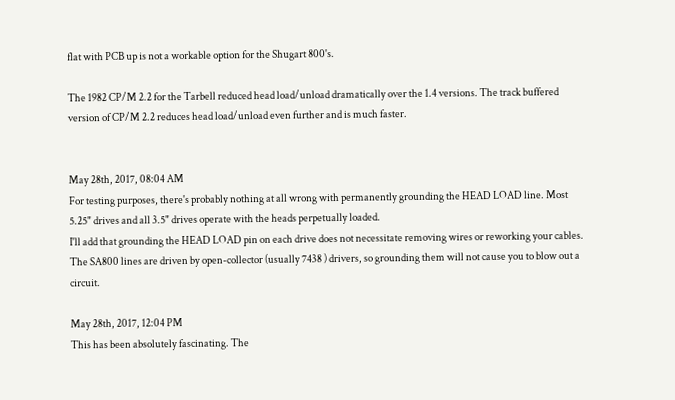flat with PCB up is not a workable option for the Shugart 800's.

The 1982 CP/M 2.2 for the Tarbell reduced head load/unload dramatically over the 1.4 versions. The track buffered version of CP/M 2.2 reduces head load/unload even further and is much faster.


May 28th, 2017, 08:04 AM
For testing purposes, there's probably nothing at all wrong with permanently grounding the HEAD LOAD line. Most 5.25" drives and all 3.5" drives operate with the heads perpetually loaded.
I'll add that grounding the HEAD LOAD pin on each drive does not necessitate removing wires or reworking your cables. The SA800 lines are driven by open-collector (usually 7438 ) drivers, so grounding them will not cause you to blow out a circuit.

May 28th, 2017, 12:04 PM
This has been absolutely fascinating. The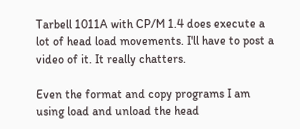Tarbell 1011A with CP/M 1.4 does execute a lot of head load movements. I'll have to post a video of it. It really chatters.

Even the format and copy programs I am using load and unload the head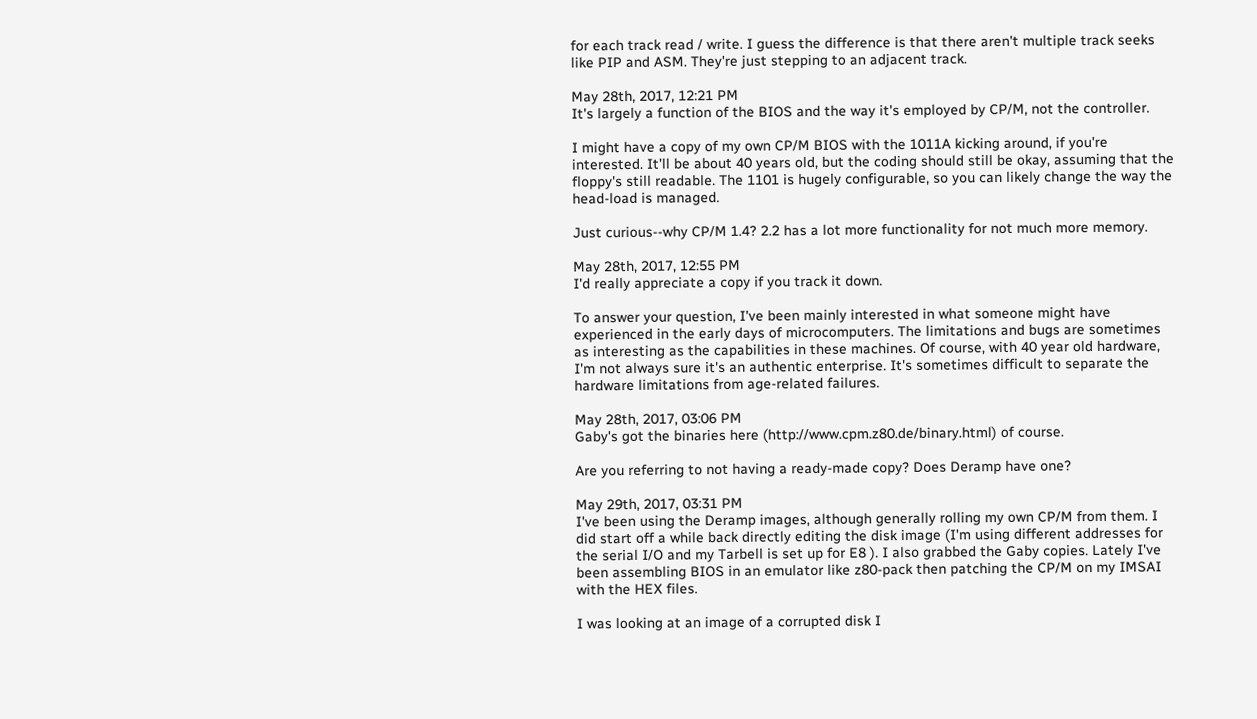for each track read / write. I guess the difference is that there aren't multiple track seeks like PIP and ASM. They're just stepping to an adjacent track.

May 28th, 2017, 12:21 PM
It's largely a function of the BIOS and the way it's employed by CP/M, not the controller.

I might have a copy of my own CP/M BIOS with the 1011A kicking around, if you're interested. It'll be about 40 years old, but the coding should still be okay, assuming that the floppy's still readable. The 1101 is hugely configurable, so you can likely change the way the head-load is managed.

Just curious--why CP/M 1.4? 2.2 has a lot more functionality for not much more memory.

May 28th, 2017, 12:55 PM
I'd really appreciate a copy if you track it down.

To answer your question, I've been mainly interested in what someone might have experienced in the early days of microcomputers. The limitations and bugs are sometimes as interesting as the capabilities in these machines. Of course, with 40 year old hardware, I'm not always sure it's an authentic enterprise. It's sometimes difficult to separate the hardware limitations from age-related failures.

May 28th, 2017, 03:06 PM
Gaby's got the binaries here (http://www.cpm.z80.de/binary.html) of course.

Are you referring to not having a ready-made copy? Does Deramp have one?

May 29th, 2017, 03:31 PM
I've been using the Deramp images, although generally rolling my own CP/M from them. I did start off a while back directly editing the disk image (I'm using different addresses for the serial I/O and my Tarbell is set up for E8 ). I also grabbed the Gaby copies. Lately I've been assembling BIOS in an emulator like z80-pack then patching the CP/M on my IMSAI with the HEX files.

I was looking at an image of a corrupted disk I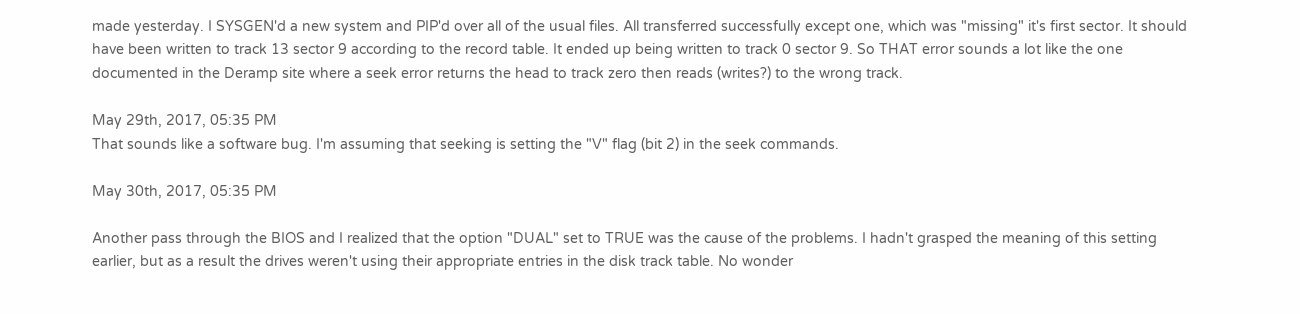made yesterday. I SYSGEN'd a new system and PIP'd over all of the usual files. All transferred successfully except one, which was "missing" it's first sector. It should have been written to track 13 sector 9 according to the record table. It ended up being written to track 0 sector 9. So THAT error sounds a lot like the one documented in the Deramp site where a seek error returns the head to track zero then reads (writes?) to the wrong track.

May 29th, 2017, 05:35 PM
That sounds like a software bug. I'm assuming that seeking is setting the "V" flag (bit 2) in the seek commands.

May 30th, 2017, 05:35 PM

Another pass through the BIOS and I realized that the option "DUAL" set to TRUE was the cause of the problems. I hadn't grasped the meaning of this setting earlier, but as a result the drives weren't using their appropriate entries in the disk track table. No wonder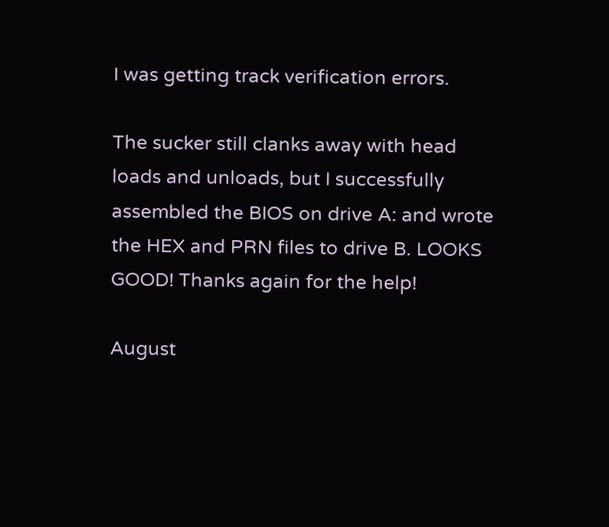I was getting track verification errors.

The sucker still clanks away with head loads and unloads, but I successfully assembled the BIOS on drive A: and wrote the HEX and PRN files to drive B. LOOKS GOOD! Thanks again for the help!

August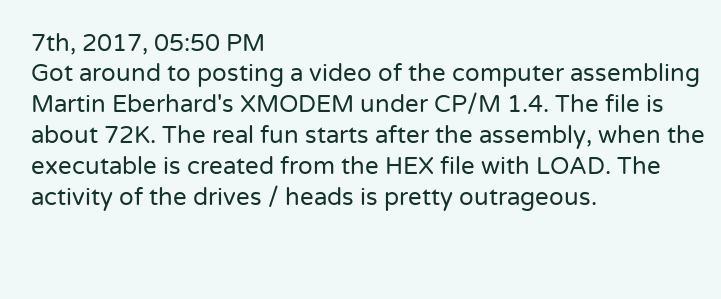7th, 2017, 05:50 PM
Got around to posting a video of the computer assembling Martin Eberhard's XMODEM under CP/M 1.4. The file is about 72K. The real fun starts after the assembly, when the executable is created from the HEX file with LOAD. The activity of the drives / heads is pretty outrageous.